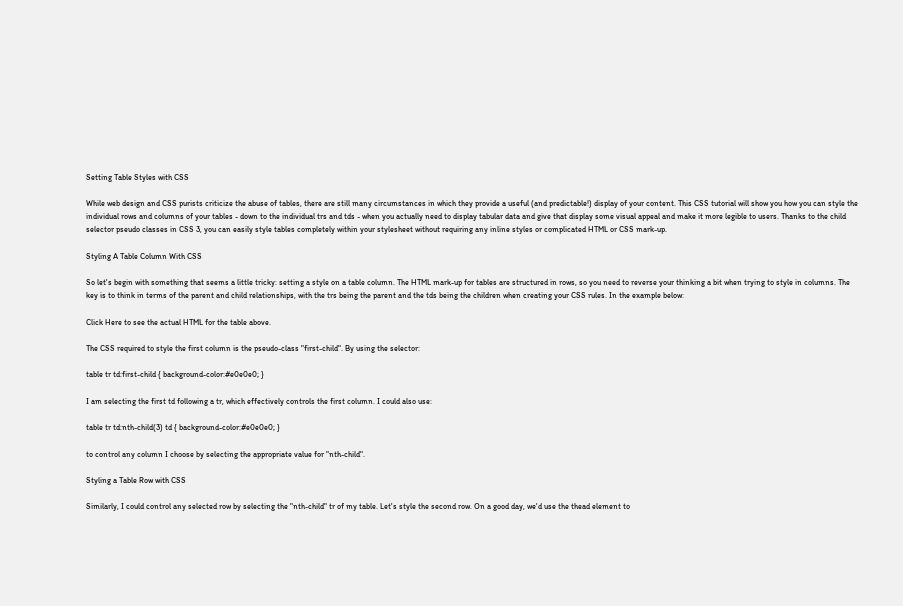Setting Table Styles with CSS

While web design and CSS purists criticize the abuse of tables, there are still many circumstances in which they provide a useful (and predictable!) display of your content. This CSS tutorial will show you how you can style the individual rows and columns of your tables - down to the individual trs and tds - when you actually need to display tabular data and give that display some visual appeal and make it more legible to users. Thanks to the child selector pseudo classes in CSS 3, you can easily style tables completely within your stylesheet without requiring any inline styles or complicated HTML or CSS mark-up.

Styling A Table Column With CSS

So let's begin with something that seems a little tricky: setting a style on a table column. The HTML mark-up for tables are structured in rows, so you need to reverse your thinking a bit when trying to style in columns. The key is to think in terms of the parent and child relationships, with the trs being the parent and the tds being the children when creating your CSS rules. In the example below:

Click Here to see the actual HTML for the table above.

The CSS required to style the first column is the pseudo-class "first-child". By using the selector:

table tr td:first-child { background-color:#e0e0e0; }

I am selecting the first td following a tr, which effectively controls the first column. I could also use:

table tr td:nth-child(3) td { background-color:#e0e0e0; }

to control any column I choose by selecting the appropriate value for "nth-child".

Styling a Table Row with CSS

Similarly, I could control any selected row by selecting the "nth-child" tr of my table. Let's style the second row. On a good day, we'd use the thead element to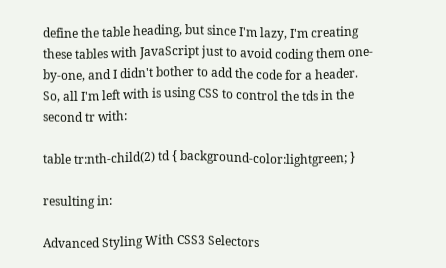define the table heading, but since I'm lazy, I'm creating these tables with JavaScript just to avoid coding them one-by-one, and I didn't bother to add the code for a header. So, all I'm left with is using CSS to control the tds in the second tr with:

table tr:nth-child(2) td { background-color:lightgreen; }

resulting in:

Advanced Styling With CSS3 Selectors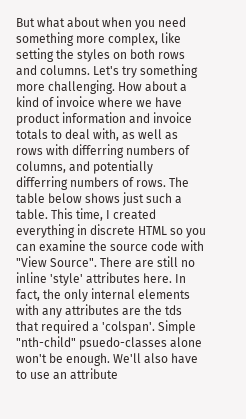But what about when you need something more complex, like setting the styles on both rows and columns. Let's try something more challenging. How about a kind of invoice where we have product information and invoice totals to deal with, as well as rows with differring numbers of columns, and potentially differring numbers of rows. The table below shows just such a table. This time, I created everything in discrete HTML so you can examine the source code with "View Source". There are still no inline 'style' attributes here. In fact, the only internal elements with any attributes are the tds that required a 'colspan'. Simple "nth-child" psuedo-classes alone won't be enough. We'll also have to use an attribute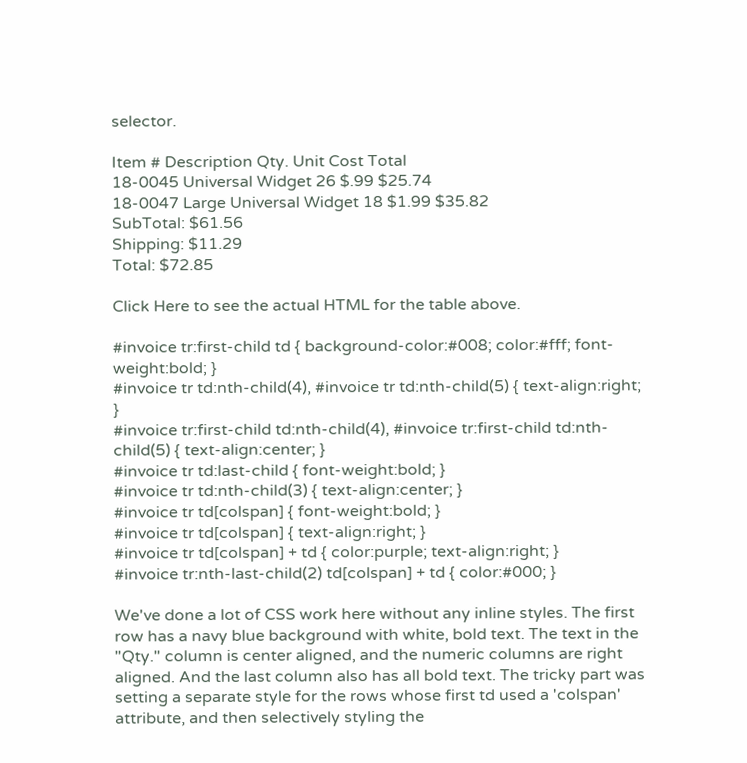selector.

Item # Description Qty. Unit Cost Total
18-0045 Universal Widget 26 $.99 $25.74
18-0047 Large Universal Widget 18 $1.99 $35.82
SubTotal: $61.56
Shipping: $11.29
Total: $72.85

Click Here to see the actual HTML for the table above.

#invoice tr:first-child td { background-color:#008; color:#fff; font-weight:bold; }
#invoice tr td:nth-child(4), #invoice tr td:nth-child(5) { text-align:right; }
#invoice tr:first-child td:nth-child(4), #invoice tr:first-child td:nth-child(5) { text-align:center; }
#invoice tr td:last-child { font-weight:bold; }
#invoice tr td:nth-child(3) { text-align:center; }
#invoice tr td[colspan] { font-weight:bold; }
#invoice tr td[colspan] { text-align:right; }
#invoice tr td[colspan] + td { color:purple; text-align:right; }
#invoice tr:nth-last-child(2) td[colspan] + td { color:#000; }

We've done a lot of CSS work here without any inline styles. The first row has a navy blue background with white, bold text. The text in the "Qty." column is center aligned, and the numeric columns are right aligned. And the last column also has all bold text. The tricky part was setting a separate style for the rows whose first td used a 'colspan' attribute, and then selectively styling the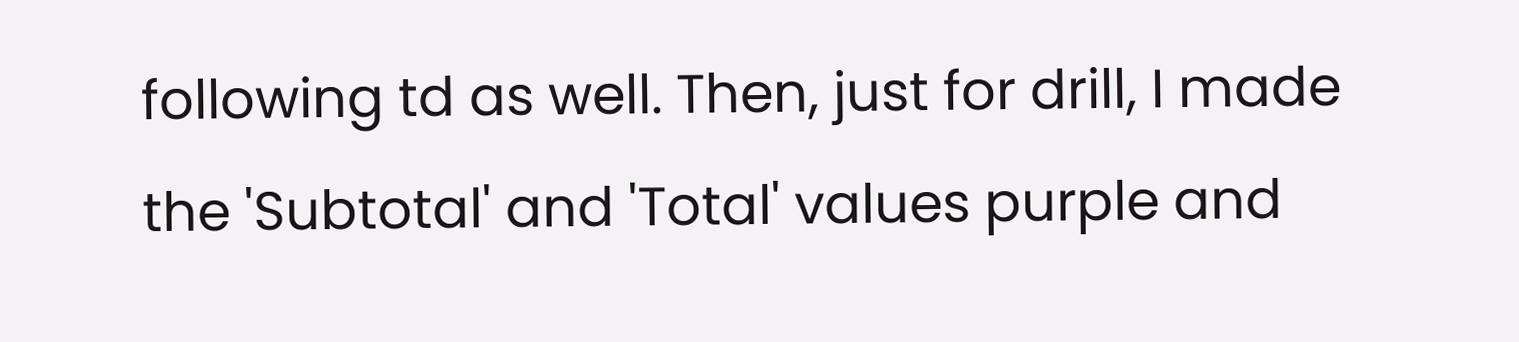following td as well. Then, just for drill, I made the 'Subtotal' and 'Total' values purple and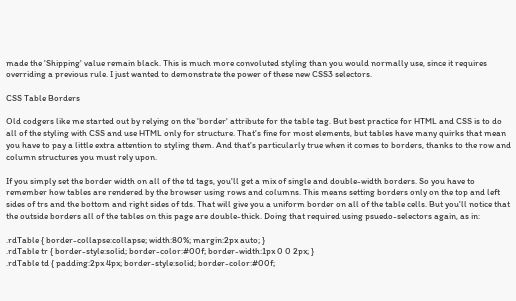made the 'Shipping' value remain black. This is much more convoluted styling than you would normally use, since it requires overriding a previous rule. I just wanted to demonstrate the power of these new CSS3 selectors.

CSS Table Borders

Old codgers like me started out by relying on the 'border' attribute for the table tag. But best practice for HTML and CSS is to do all of the styling with CSS and use HTML only for structure. That's fine for most elements, but tables have many quirks that mean you have to pay a little extra attention to styling them. And that's particularly true when it comes to borders, thanks to the row and column structures you must rely upon.

If you simply set the border width on all of the td tags, you'll get a mix of single and double-width borders. So you have to remember how tables are rendered by the browser using rows and columns. This means setting borders only on the top and left sides of trs and the bottom and right sides of tds. That will give you a uniform border on all of the table cells. But you'll notice that the outside borders all of the tables on this page are double-thick. Doing that required using psuedo-selectors again, as in:

.rdTable { border-collapse:collapse; width:80%; margin:2px auto; }
.rdTable tr { border-style:solid; border-color:#00f; border-width:1px 0 0 2px; }
.rdTable td { padding:2px 4px; border-style:solid; border-color:#00f;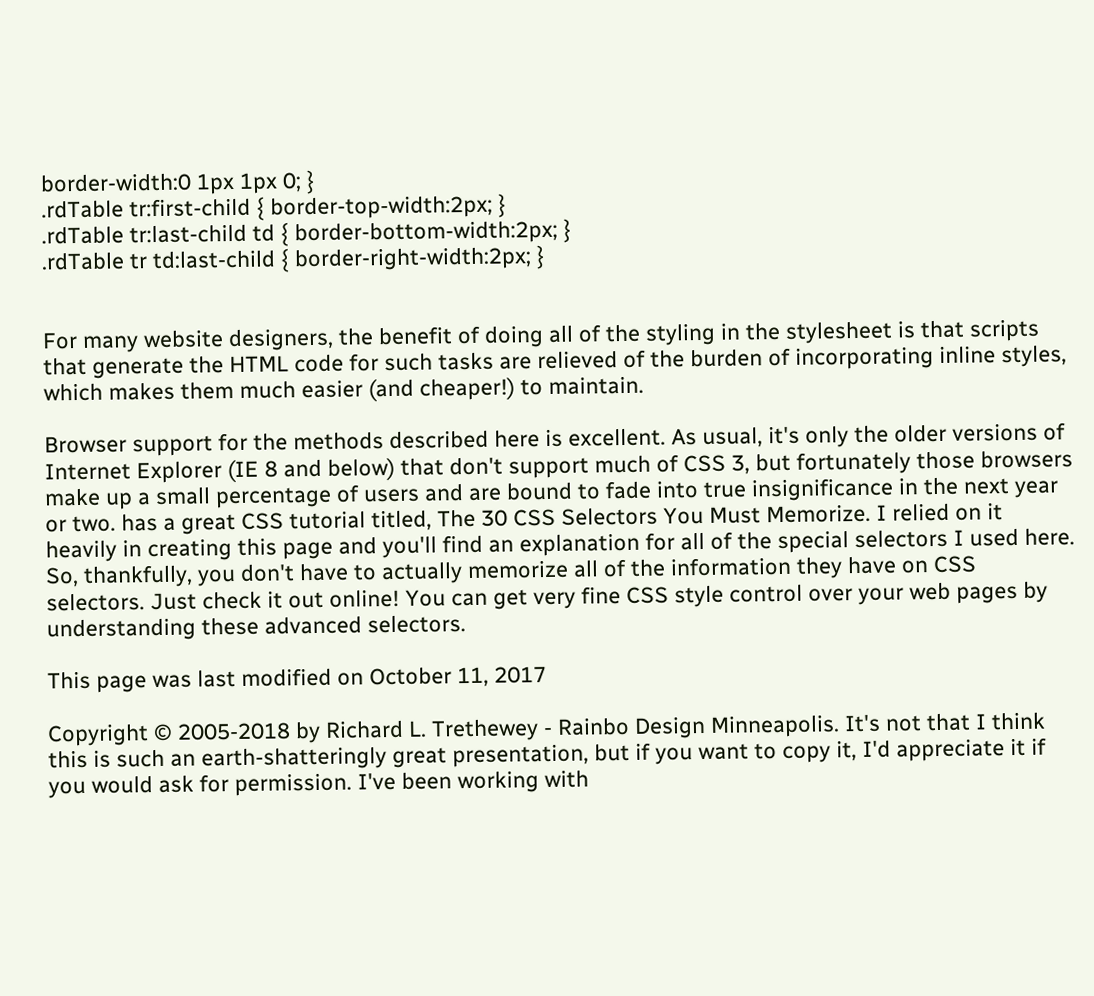border-width:0 1px 1px 0; }
.rdTable tr:first-child { border-top-width:2px; }
.rdTable tr:last-child td { border-bottom-width:2px; }
.rdTable tr td:last-child { border-right-width:2px; }


For many website designers, the benefit of doing all of the styling in the stylesheet is that scripts that generate the HTML code for such tasks are relieved of the burden of incorporating inline styles, which makes them much easier (and cheaper!) to maintain.

Browser support for the methods described here is excellent. As usual, it's only the older versions of Internet Explorer (IE 8 and below) that don't support much of CSS 3, but fortunately those browsers make up a small percentage of users and are bound to fade into true insignificance in the next year or two. has a great CSS tutorial titled, The 30 CSS Selectors You Must Memorize. I relied on it heavily in creating this page and you'll find an explanation for all of the special selectors I used here. So, thankfully, you don't have to actually memorize all of the information they have on CSS selectors. Just check it out online! You can get very fine CSS style control over your web pages by understanding these advanced selectors.

This page was last modified on October 11, 2017

Copyright © 2005-2018 by Richard L. Trethewey - Rainbo Design Minneapolis. It's not that I think this is such an earth-shatteringly great presentation, but if you want to copy it, I'd appreciate it if you would ask for permission. I've been working with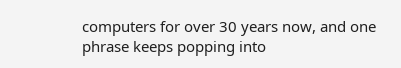computers for over 30 years now, and one phrase keeps popping into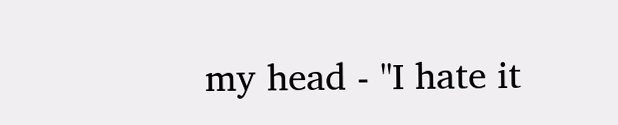my head - "I hate it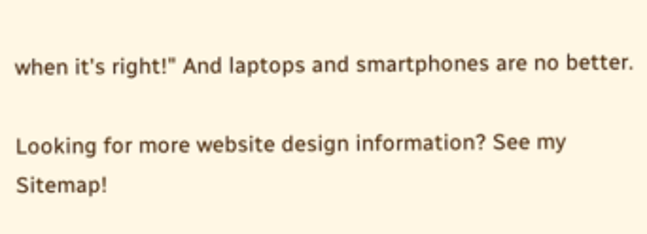when it's right!" And laptops and smartphones are no better.

Looking for more website design information? See my Sitemap!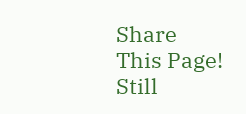Share This Page!
Still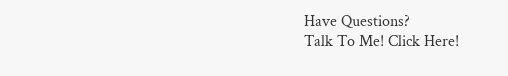Have Questions?
Talk To Me! Click Here!